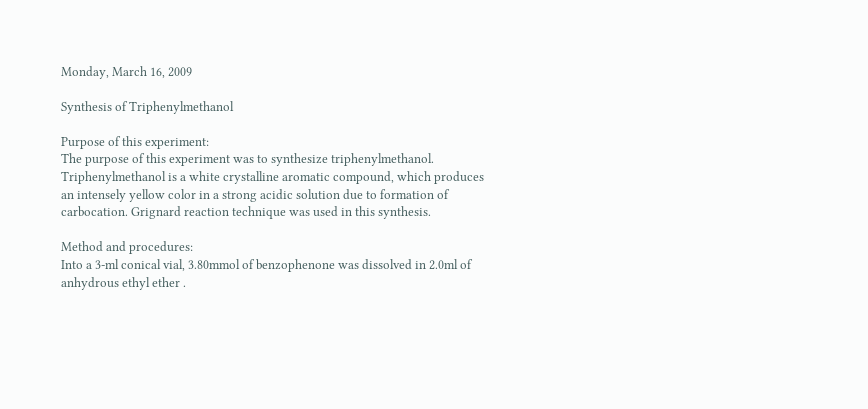Monday, March 16, 2009

Synthesis of Triphenylmethanol

Purpose of this experiment:
The purpose of this experiment was to synthesize triphenylmethanol. Triphenylmethanol is a white crystalline aromatic compound, which produces an intensely yellow color in a strong acidic solution due to formation of carbocation. Grignard reaction technique was used in this synthesis.

Method and procedures:
Into a 3-ml conical vial, 3.80mmol of benzophenone was dissolved in 2.0ml of anhydrous ethyl ether .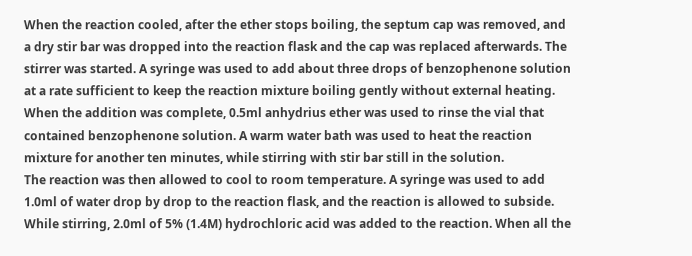When the reaction cooled, after the ether stops boiling, the septum cap was removed, and a dry stir bar was dropped into the reaction flask and the cap was replaced afterwards. The stirrer was started. A syringe was used to add about three drops of benzophenone solution at a rate sufficient to keep the reaction mixture boiling gently without external heating.
When the addition was complete, 0.5ml anhydrius ether was used to rinse the vial that contained benzophenone solution. A warm water bath was used to heat the reaction mixture for another ten minutes, while stirring with stir bar still in the solution.
The reaction was then allowed to cool to room temperature. A syringe was used to add 1.0ml of water drop by drop to the reaction flask, and the reaction is allowed to subside. While stirring, 2.0ml of 5% (1.4M) hydrochloric acid was added to the reaction. When all the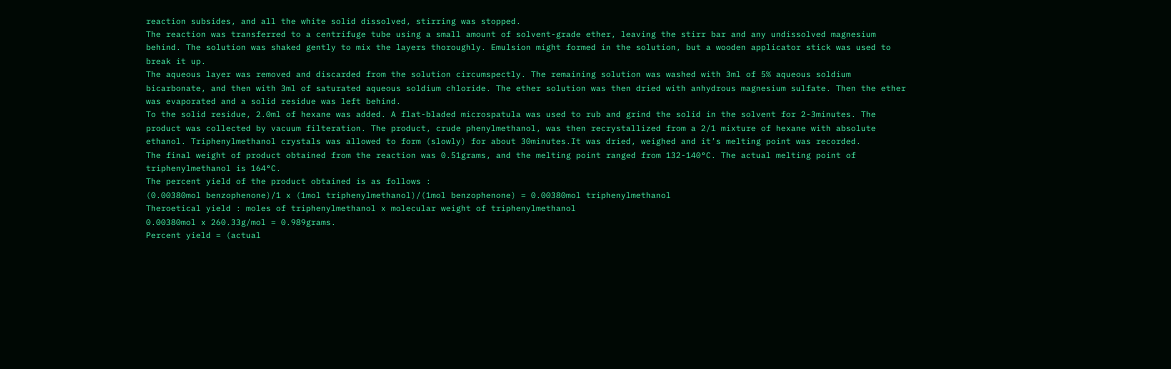reaction subsides, and all the white solid dissolved, stirring was stopped.
The reaction was transferred to a centrifuge tube using a small amount of solvent-grade ether, leaving the stirr bar and any undissolved magnesium behind. The solution was shaked gently to mix the layers thoroughly. Emulsion might formed in the solution, but a wooden applicator stick was used to break it up.
The aqueous layer was removed and discarded from the solution circumspectly. The remaining solution was washed with 3ml of 5% aqueous soldium bicarbonate, and then with 3ml of saturated aqueous soldium chloride. The ether solution was then dried with anhydrous magnesium sulfate. Then the ether was evaporated and a solid residue was left behind.
To the solid residue, 2.0ml of hexane was added. A flat-bladed microspatula was used to rub and grind the solid in the solvent for 2-3minutes. The product was collected by vacuum filteration. The product, crude phenylmethanol, was then recrystallized from a 2/1 mixture of hexane with absolute ethanol. Triphenylmethanol crystals was allowed to form (slowly) for about 30minutes.It was dried, weighed and it’s melting point was recorded.
The final weight of product obtained from the reaction was 0.51grams, and the melting point ranged from 132-140°C. The actual melting point of triphenylmethanol is 164°C.
The percent yield of the product obtained is as follows :
(0.00380mol benzophenone)/1 x (1mol triphenylmethanol)/(1mol benzophenone) = 0.00380mol triphenylmethanol
Theroetical yield : moles of triphenylmethanol x molecular weight of triphenylmethanol
0.00380mol x 260.33g/mol = 0.989grams.
Percent yield = (actual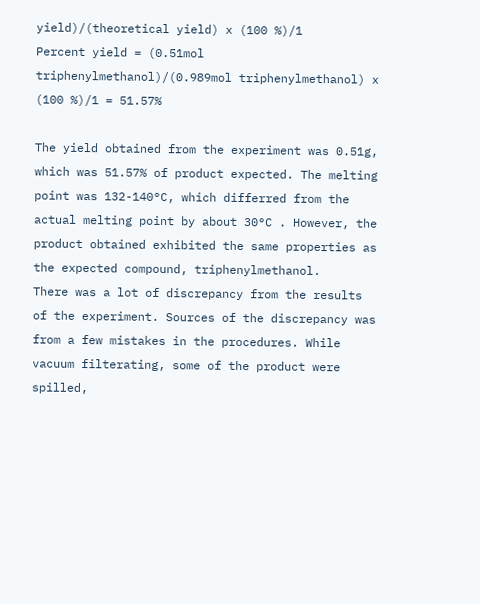yield)/(theoretical yield) x (100 %)/1
Percent yield = (0.51mol triphenylmethanol)/(0.989mol triphenylmethanol) x (100 %)/1 = 51.57%

The yield obtained from the experiment was 0.51g, which was 51.57% of product expected. The melting point was 132-140°C, which differred from the actual melting point by about 30°C . However, the product obtained exhibited the same properties as the expected compound, triphenylmethanol.
There was a lot of discrepancy from the results of the experiment. Sources of the discrepancy was from a few mistakes in the procedures. While vacuum filterating, some of the product were spilled,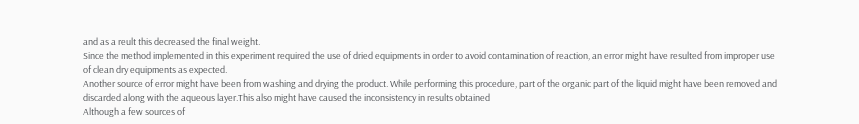and as a reult this decreased the final weight.
Since the method implemented in this experiment required the use of dried equipments in order to avoid contamination of reaction, an error might have resulted from improper use of clean dry equipments as expected.
Another source of error might have been from washing and drying the product. While performing this procedure, part of the organic part of the liquid might have been removed and discarded along with the aqueous layer.This also might have caused the inconsistency in results obtained
Although a few sources of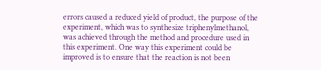errors caused a reduced yield of product, the purpose of the experiment, which was to synthesize triphenylmethanol, was achieved through the method and procedure used in this experiment. One way this experiment could be improved is to ensure that the reaction is not been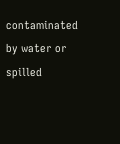contaminated by water or spilled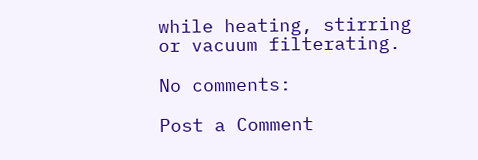while heating, stirring or vacuum filterating.

No comments:

Post a Comment